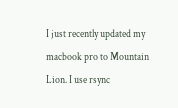I just recently updated my macbook pro to Mountain Lion. I use rsync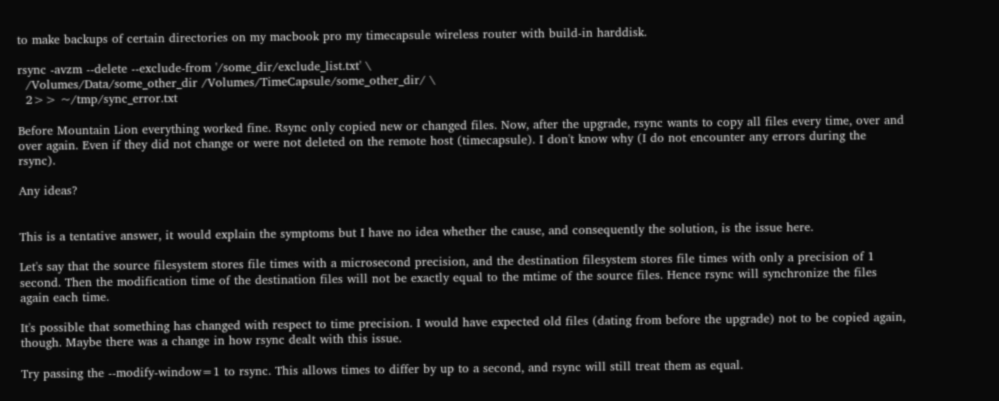to make backups of certain directories on my macbook pro my timecapsule wireless router with build-in harddisk.

rsync -avzm --delete --exclude-from '/some_dir/exclude_list.txt' \
  /Volumes/Data/some_other_dir /Volumes/TimeCapsule/some_other_dir/ \
  2>> ~/tmp/sync_error.txt

Before Mountain Lion everything worked fine. Rsync only copied new or changed files. Now, after the upgrade, rsync wants to copy all files every time, over and over again. Even if they did not change or were not deleted on the remote host (timecapsule). I don't know why (I do not encounter any errors during the rsync).

Any ideas?


This is a tentative answer, it would explain the symptoms but I have no idea whether the cause, and consequently the solution, is the issue here.

Let's say that the source filesystem stores file times with a microsecond precision, and the destination filesystem stores file times with only a precision of 1 second. Then the modification time of the destination files will not be exactly equal to the mtime of the source files. Hence rsync will synchronize the files again each time.

It's possible that something has changed with respect to time precision. I would have expected old files (dating from before the upgrade) not to be copied again, though. Maybe there was a change in how rsync dealt with this issue.

Try passing the --modify-window=1 to rsync. This allows times to differ by up to a second, and rsync will still treat them as equal.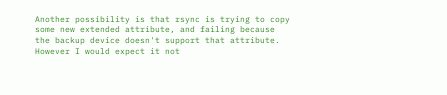Another possibility is that rsync is trying to copy some new extended attribute, and failing because the backup device doesn't support that attribute. However I would expect it not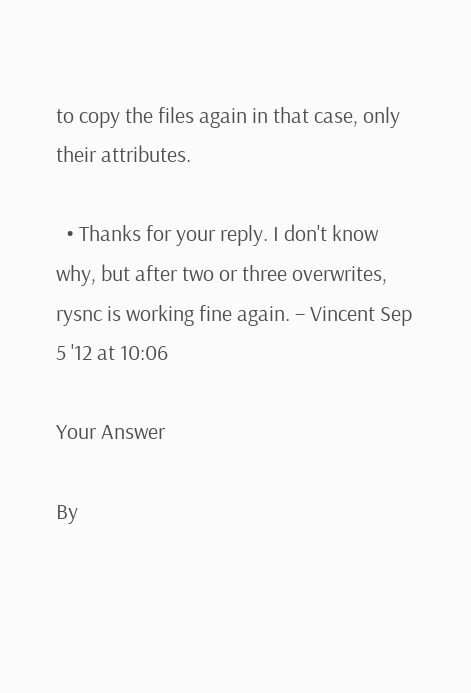to copy the files again in that case, only their attributes.

  • Thanks for your reply. I don't know why, but after two or three overwrites, rysnc is working fine again. – Vincent Sep 5 '12 at 10:06

Your Answer

By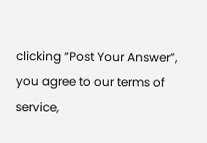clicking “Post Your Answer”, you agree to our terms of service,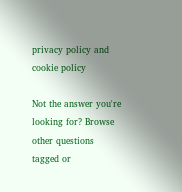privacy policy and cookie policy

Not the answer you're looking for? Browse other questions tagged or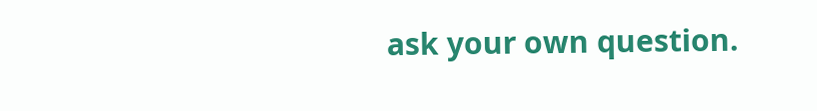ask your own question.